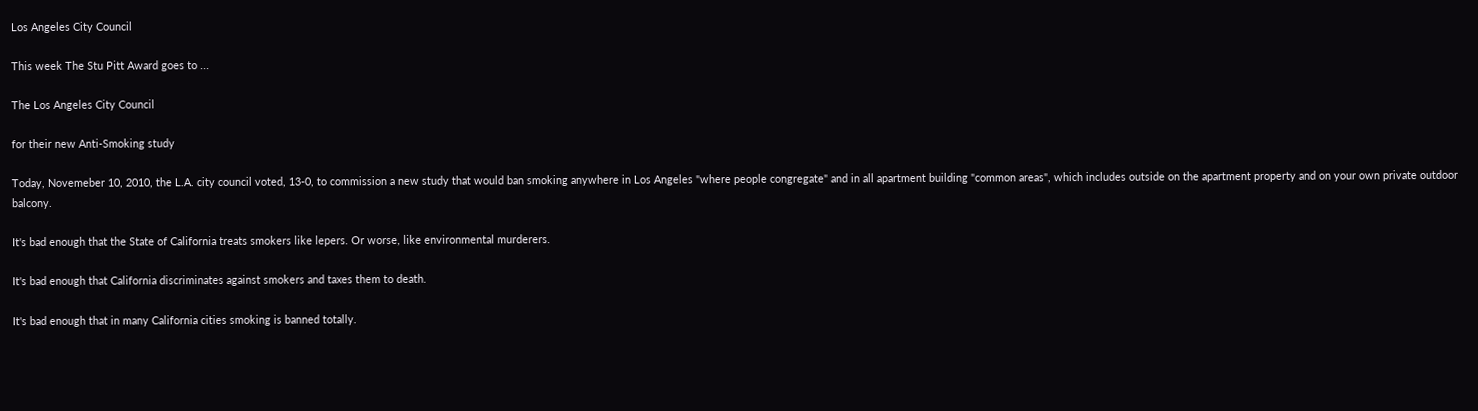Los Angeles City Council

This week The Stu Pitt Award goes to ...

The Los Angeles City Council

for their new Anti-Smoking study

Today, Novemeber 10, 2010, the L.A. city council voted, 13-0, to commission a new study that would ban smoking anywhere in Los Angeles "where people congregate" and in all apartment building "common areas", which includes outside on the apartment property and on your own private outdoor balcony.

It's bad enough that the State of California treats smokers like lepers. Or worse, like environmental murderers.

It's bad enough that California discriminates against smokers and taxes them to death.

It's bad enough that in many California cities smoking is banned totally.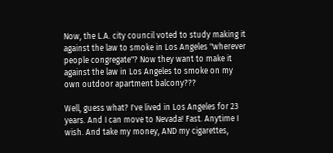Now, the L.A. city council voted to study making it against the law to smoke in Los Angeles "wherever people congregate"? Now they want to make it against the law in Los Angeles to smoke on my own outdoor apartment balcony???

Well, guess what? I've lived in Los Angeles for 23 years. And I can move to Nevada! Fast. Anytime I wish. And take my money, AND my cigarettes,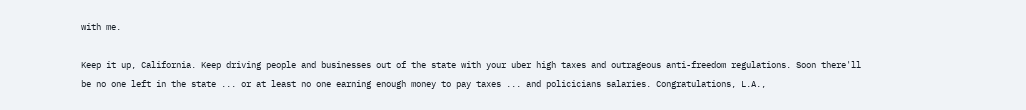with me.

Keep it up, California. Keep driving people and businesses out of the state with your uber high taxes and outrageous anti-freedom regulations. Soon there'll be no one left in the state ... or at least no one earning enough money to pay taxes ... and policicians salaries. Congratulations, L.A.,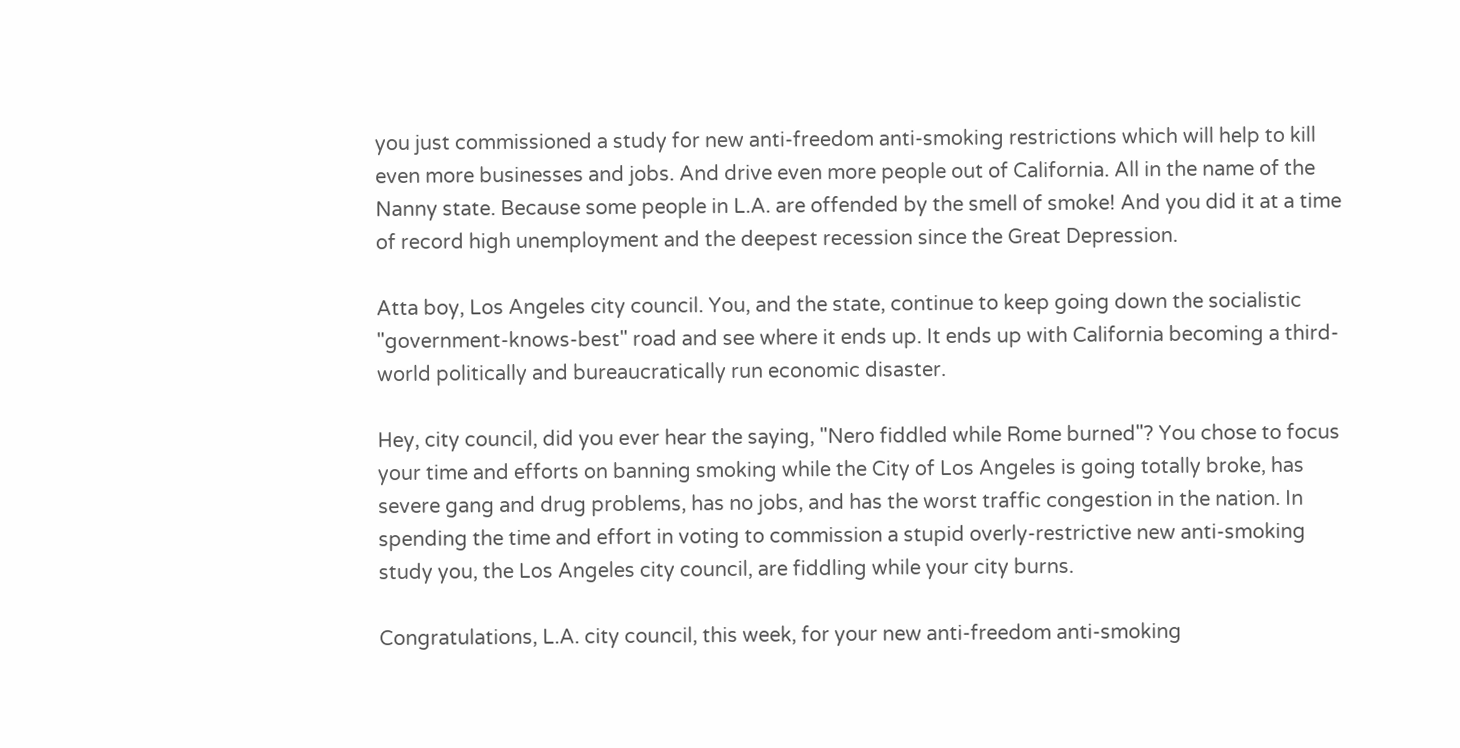you just commissioned a study for new anti-freedom anti-smoking restrictions which will help to kill even more businesses and jobs. And drive even more people out of California. All in the name of the Nanny state. Because some people in L.A. are offended by the smell of smoke! And you did it at a time of record high unemployment and the deepest recession since the Great Depression.

Atta boy, Los Angeles city council. You, and the state, continue to keep going down the socialistic "government-knows-best" road and see where it ends up. It ends up with California becoming a third-world politically and bureaucratically run economic disaster.

Hey, city council, did you ever hear the saying, "Nero fiddled while Rome burned"? You chose to focus your time and efforts on banning smoking while the City of Los Angeles is going totally broke, has severe gang and drug problems, has no jobs, and has the worst traffic congestion in the nation. In spending the time and effort in voting to commission a stupid overly-restrictive new anti-smoking study you, the Los Angeles city council, are fiddling while your city burns.

Congratulations, L.A. city council, this week, for your new anti-freedom anti-smoking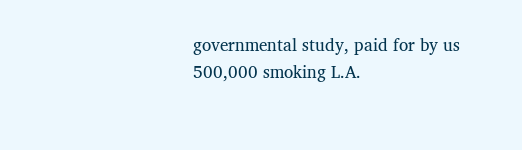governmental study, paid for by us 500,000 smoking L.A.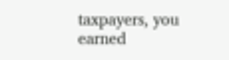taxpayers, you earned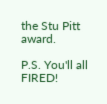the Stu Pitt award.

P.S. You'll all FIRED!